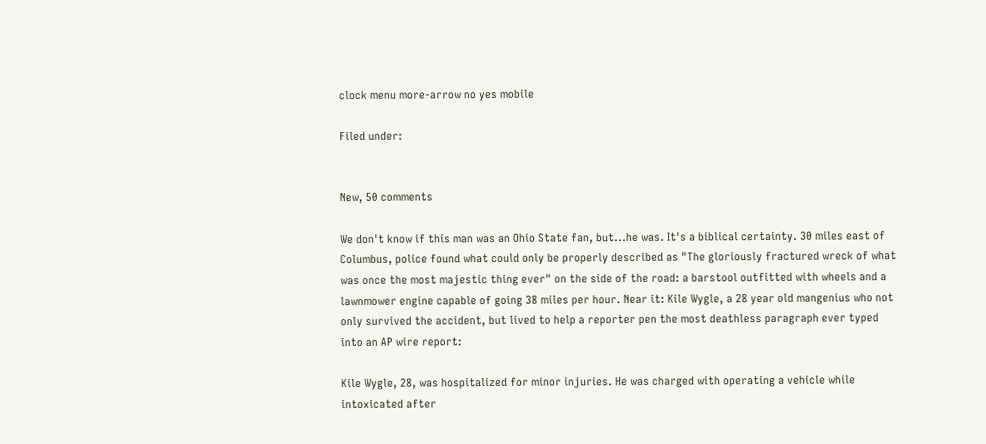clock menu more-arrow no yes mobile

Filed under:


New, 50 comments

We don't know if this man was an Ohio State fan, but...he was. It's a biblical certainty. 30 miles east of Columbus, police found what could only be properly described as "The gloriously fractured wreck of what was once the most majestic thing ever" on the side of the road: a barstool outfitted with wheels and a lawnmower engine capable of going 38 miles per hour. Near it: Kile Wygle, a 28 year old mangenius who not only survived the accident, but lived to help a reporter pen the most deathless paragraph ever typed into an AP wire report:

Kile Wygle, 28, was hospitalized for minor injuries. He was charged with operating a vehicle while intoxicated after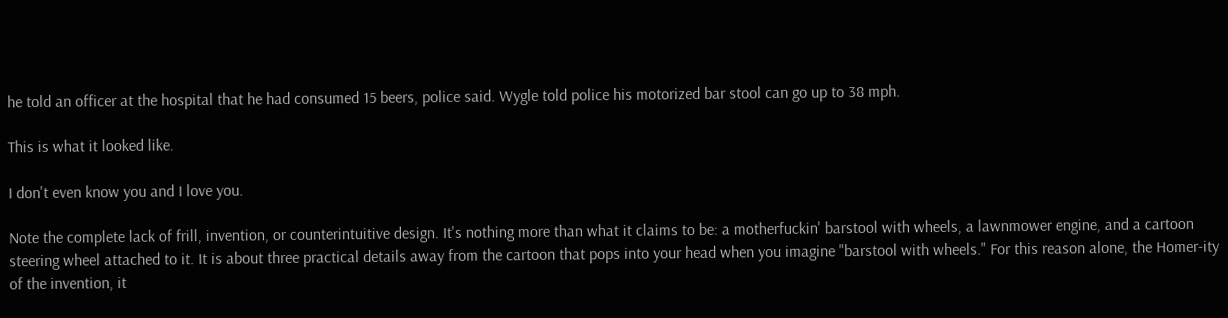he told an officer at the hospital that he had consumed 15 beers, police said. Wygle told police his motorized bar stool can go up to 38 mph.

This is what it looked like.

I don't even know you and I love you.

Note the complete lack of frill, invention, or counterintuitive design. It's nothing more than what it claims to be: a motherfuckin' barstool with wheels, a lawnmower engine, and a cartoon steering wheel attached to it. It is about three practical details away from the cartoon that pops into your head when you imagine "barstool with wheels." For this reason alone, the Homer-ity of the invention, it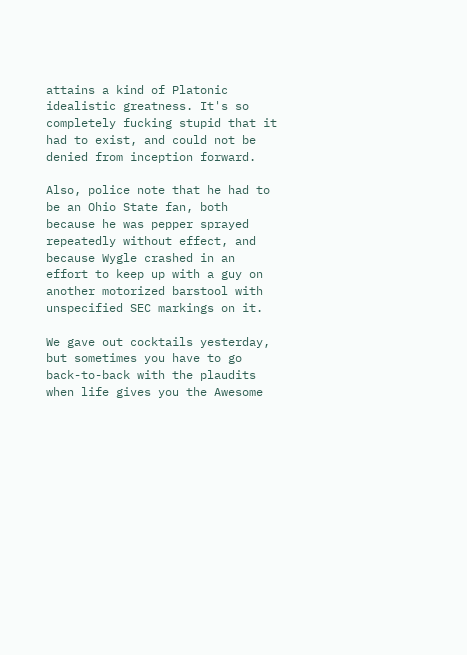attains a kind of Platonic idealistic greatness. It's so completely fucking stupid that it had to exist, and could not be denied from inception forward.

Also, police note that he had to be an Ohio State fan, both because he was pepper sprayed repeatedly without effect, and because Wygle crashed in an effort to keep up with a guy on another motorized barstool with unspecified SEC markings on it.

We gave out cocktails yesterday, but sometimes you have to go back-to-back with the plaudits when life gives you the Awesome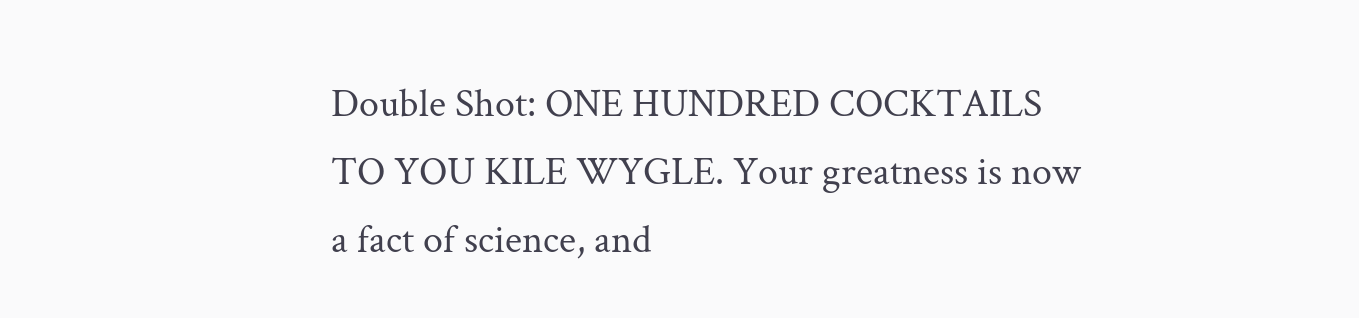Double Shot: ONE HUNDRED COCKTAILS TO YOU KILE WYGLE. Your greatness is now a fact of science, and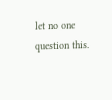let no one question this.